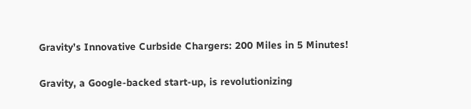Gravity’s Innovative Curbside Chargers: 200 Miles in 5 Minutes!


Gravity, a Google-backed start-up, is revolutionizing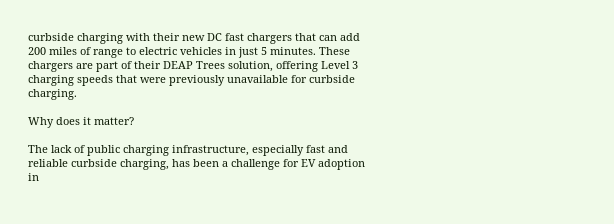curbside charging with their new DC fast chargers that can add 200 miles of range to electric vehicles in just 5 minutes. These chargers are part of their DEAP Trees solution, offering Level 3 charging speeds that were previously unavailable for curbside charging.

Why does it matter?

The lack of public charging infrastructure, especially fast and reliable curbside charging, has been a challenge for EV adoption in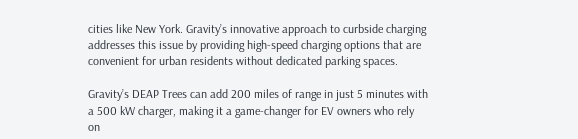cities like New York. Gravity’s innovative approach to curbside charging addresses this issue by providing high-speed charging options that are convenient for urban residents without dedicated parking spaces.

Gravity’s DEAP Trees can add 200 miles of range in just 5 minutes with a 500 kW charger, making it a game-changer for EV owners who rely on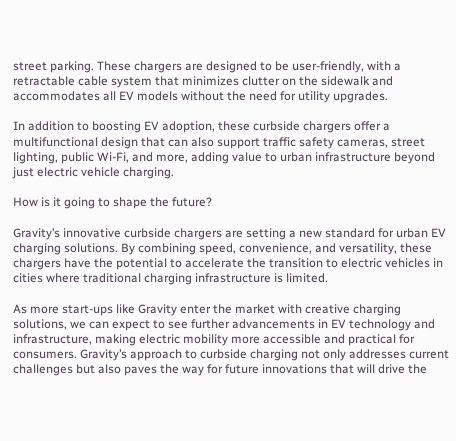street parking. These chargers are designed to be user-friendly, with a retractable cable system that minimizes clutter on the sidewalk and accommodates all EV models without the need for utility upgrades.

In addition to boosting EV adoption, these curbside chargers offer a multifunctional design that can also support traffic safety cameras, street lighting, public Wi-Fi, and more, adding value to urban infrastructure beyond just electric vehicle charging.

How is it going to shape the future?

Gravity’s innovative curbside chargers are setting a new standard for urban EV charging solutions. By combining speed, convenience, and versatility, these chargers have the potential to accelerate the transition to electric vehicles in cities where traditional charging infrastructure is limited.

As more start-ups like Gravity enter the market with creative charging solutions, we can expect to see further advancements in EV technology and infrastructure, making electric mobility more accessible and practical for consumers. Gravity’s approach to curbside charging not only addresses current challenges but also paves the way for future innovations that will drive the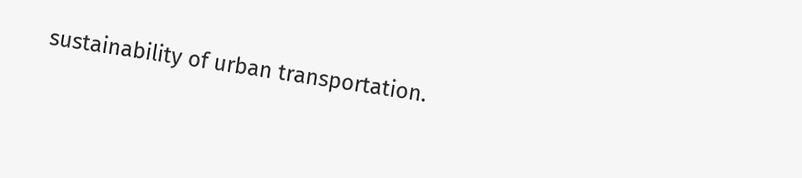sustainability of urban transportation.